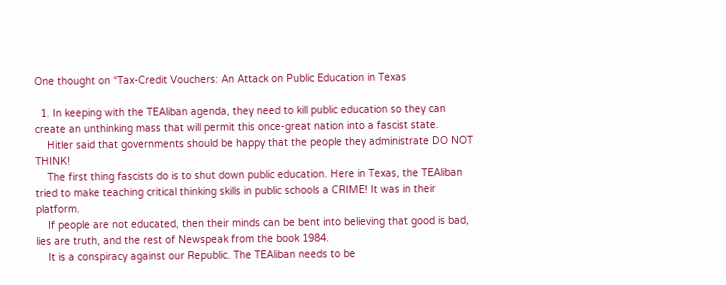One thought on “Tax-Credit Vouchers: An Attack on Public Education in Texas

  1. In keeping with the TEAliban agenda, they need to kill public education so they can create an unthinking mass that will permit this once-great nation into a fascist state.
    Hitler said that governments should be happy that the people they administrate DO NOT THINK!
    The first thing fascists do is to shut down public education. Here in Texas, the TEAliban tried to make teaching critical thinking skills in public schools a CRIME! It was in their platform.
    If people are not educated, then their minds can be bent into believing that good is bad, lies are truth, and the rest of Newspeak from the book 1984.
    It is a conspiracy against our Republic. The TEAliban needs to be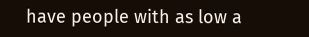have people with as low a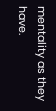mentality as they have.